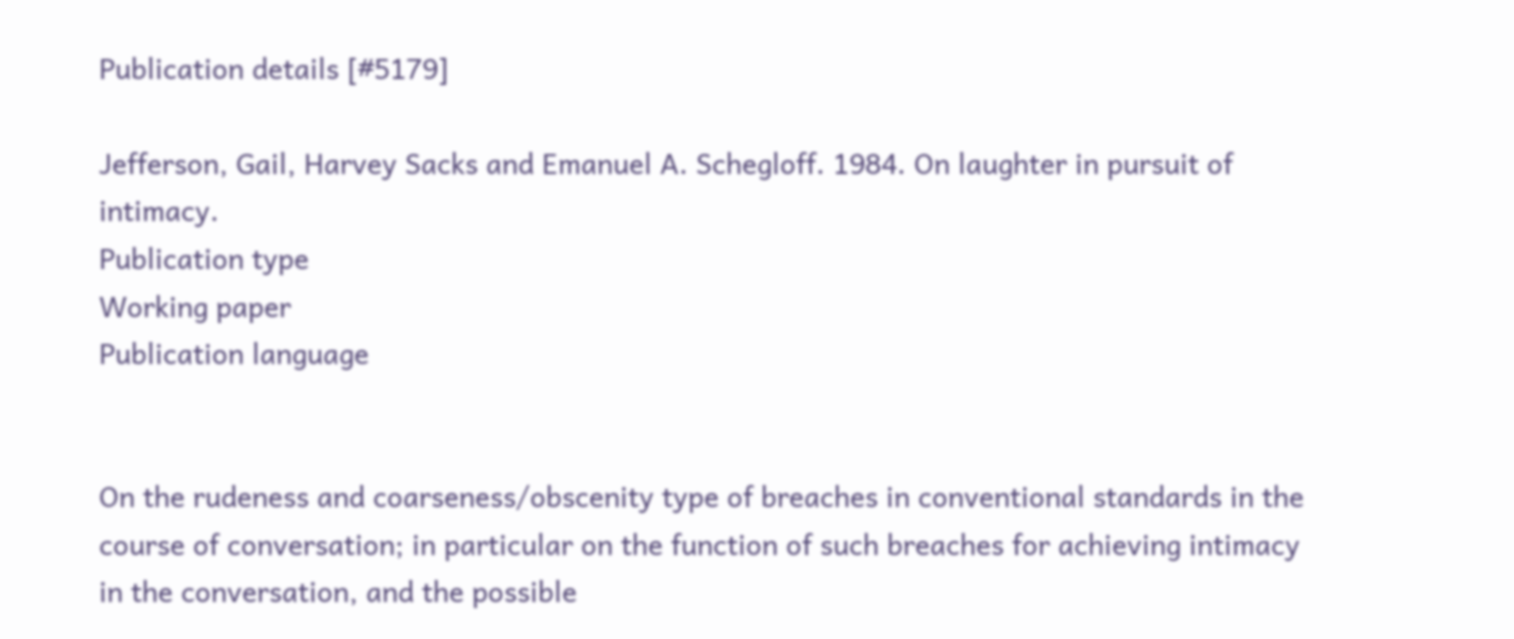Publication details [#5179]

Jefferson, Gail, Harvey Sacks and Emanuel A. Schegloff. 1984. On laughter in pursuit of intimacy.
Publication type
Working paper
Publication language


On the rudeness and coarseness/obscenity type of breaches in conventional standards in the course of conversation; in particular on the function of such breaches for achieving intimacy in the conversation, and the possible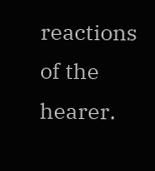reactions of the hearer.